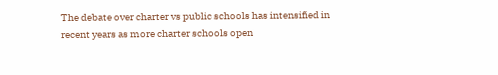The debate over charter vs public schools has intensified in recent years as more charter schools open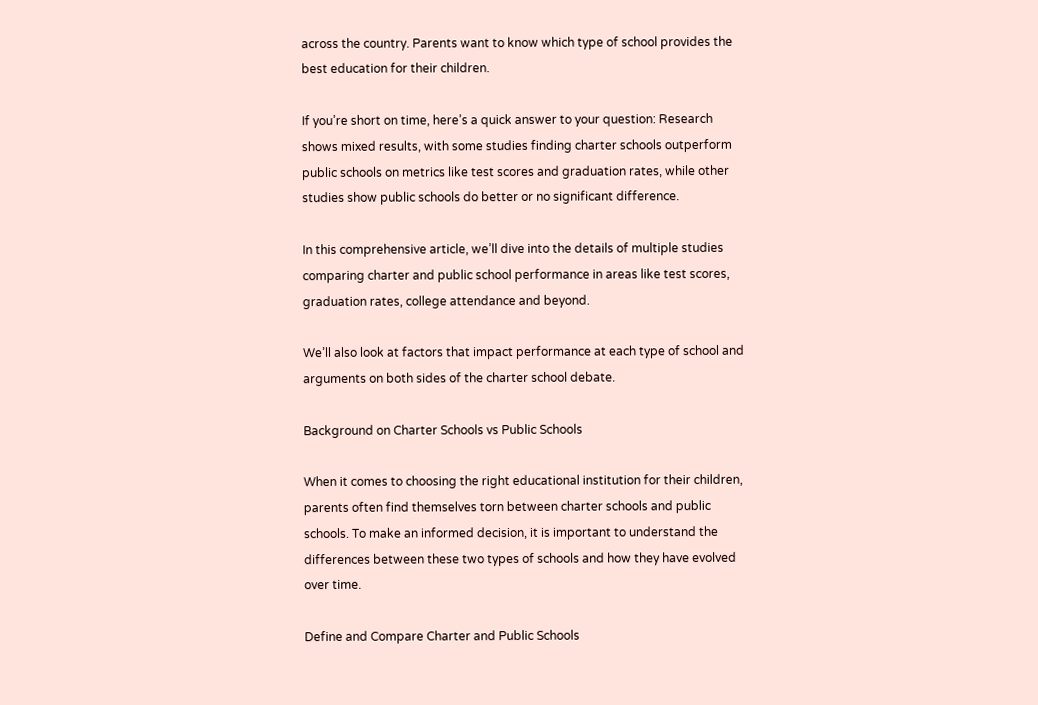across the country. Parents want to know which type of school provides the best education for their children.

If you’re short on time, here’s a quick answer to your question: Research shows mixed results, with some studies finding charter schools outperform public schools on metrics like test scores and graduation rates, while other studies show public schools do better or no significant difference.

In this comprehensive article, we’ll dive into the details of multiple studies comparing charter and public school performance in areas like test scores, graduation rates, college attendance and beyond.

We’ll also look at factors that impact performance at each type of school and arguments on both sides of the charter school debate.

Background on Charter Schools vs Public Schools

When it comes to choosing the right educational institution for their children, parents often find themselves torn between charter schools and public schools. To make an informed decision, it is important to understand the differences between these two types of schools and how they have evolved over time.

Define and Compare Charter and Public Schools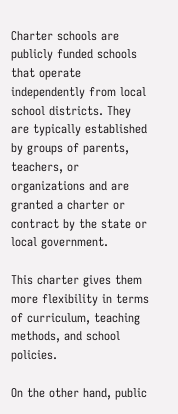Charter schools are publicly funded schools that operate independently from local school districts. They are typically established by groups of parents, teachers, or organizations and are granted a charter or contract by the state or local government.

This charter gives them more flexibility in terms of curriculum, teaching methods, and school policies.

On the other hand, public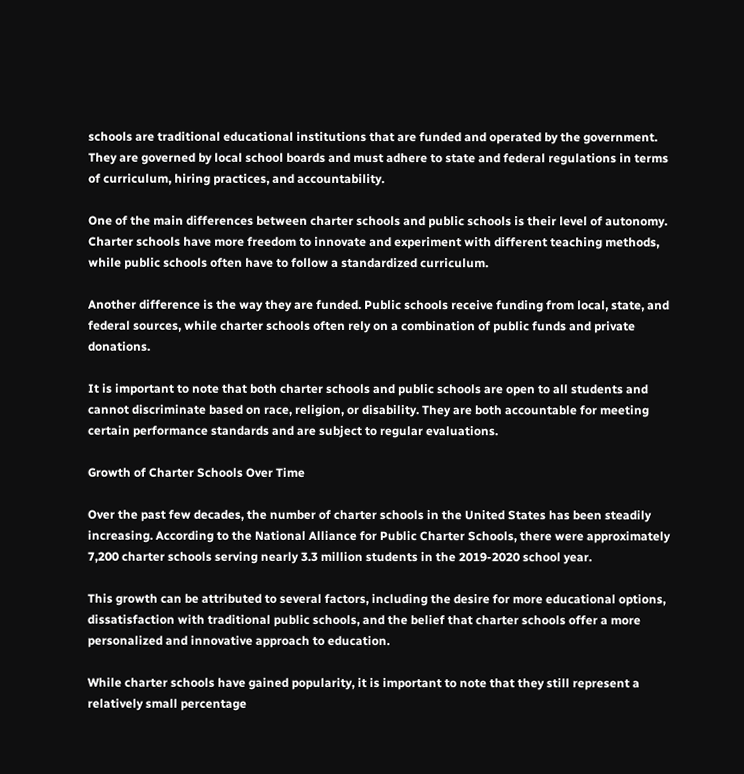schools are traditional educational institutions that are funded and operated by the government. They are governed by local school boards and must adhere to state and federal regulations in terms of curriculum, hiring practices, and accountability.

One of the main differences between charter schools and public schools is their level of autonomy. Charter schools have more freedom to innovate and experiment with different teaching methods, while public schools often have to follow a standardized curriculum.

Another difference is the way they are funded. Public schools receive funding from local, state, and federal sources, while charter schools often rely on a combination of public funds and private donations.

It is important to note that both charter schools and public schools are open to all students and cannot discriminate based on race, religion, or disability. They are both accountable for meeting certain performance standards and are subject to regular evaluations.

Growth of Charter Schools Over Time

Over the past few decades, the number of charter schools in the United States has been steadily increasing. According to the National Alliance for Public Charter Schools, there were approximately 7,200 charter schools serving nearly 3.3 million students in the 2019-2020 school year.

This growth can be attributed to several factors, including the desire for more educational options, dissatisfaction with traditional public schools, and the belief that charter schools offer a more personalized and innovative approach to education.

While charter schools have gained popularity, it is important to note that they still represent a relatively small percentage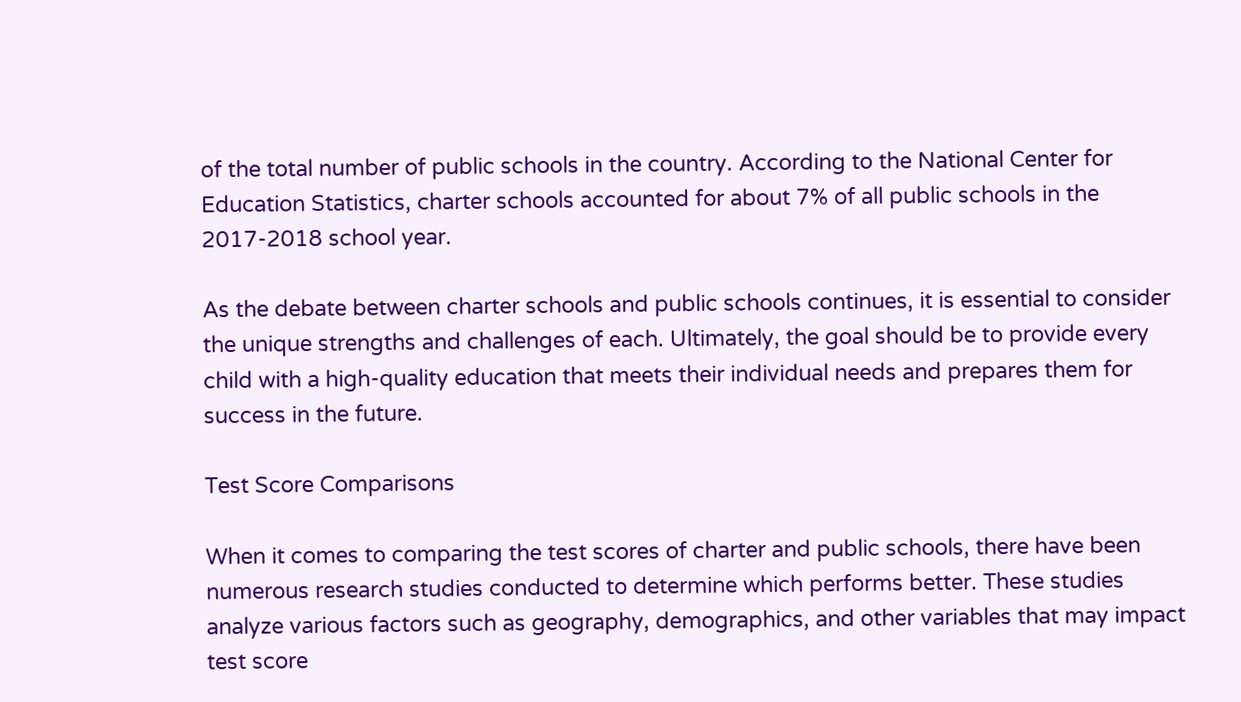of the total number of public schools in the country. According to the National Center for Education Statistics, charter schools accounted for about 7% of all public schools in the 2017-2018 school year.

As the debate between charter schools and public schools continues, it is essential to consider the unique strengths and challenges of each. Ultimately, the goal should be to provide every child with a high-quality education that meets their individual needs and prepares them for success in the future.

Test Score Comparisons

When it comes to comparing the test scores of charter and public schools, there have been numerous research studies conducted to determine which performs better. These studies analyze various factors such as geography, demographics, and other variables that may impact test score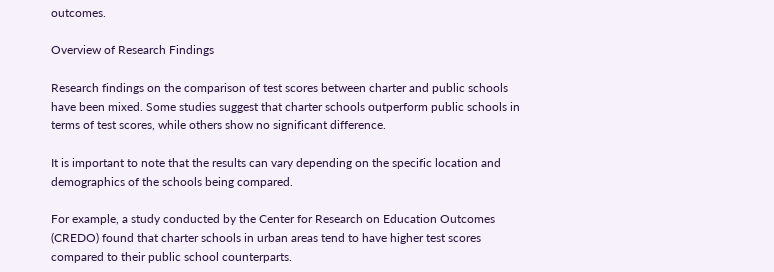outcomes.

Overview of Research Findings

Research findings on the comparison of test scores between charter and public schools have been mixed. Some studies suggest that charter schools outperform public schools in terms of test scores, while others show no significant difference.

It is important to note that the results can vary depending on the specific location and demographics of the schools being compared.

For example, a study conducted by the Center for Research on Education Outcomes (CREDO) found that charter schools in urban areas tend to have higher test scores compared to their public school counterparts.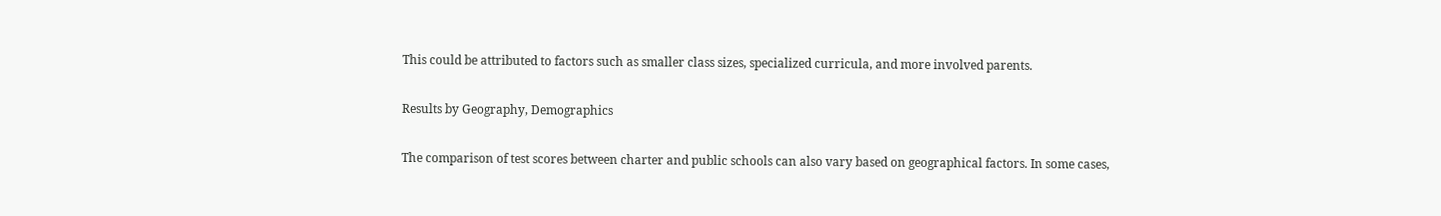This could be attributed to factors such as smaller class sizes, specialized curricula, and more involved parents.

Results by Geography, Demographics

The comparison of test scores between charter and public schools can also vary based on geographical factors. In some cases,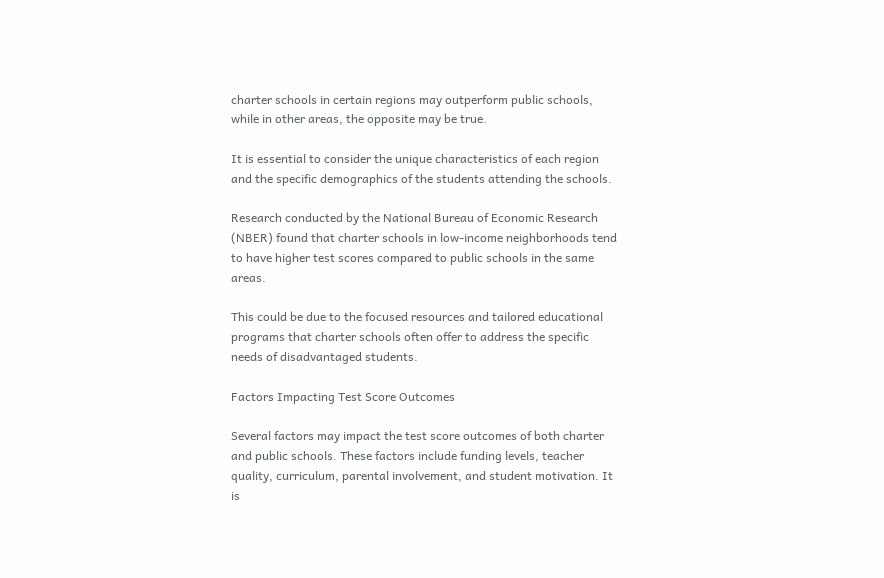charter schools in certain regions may outperform public schools, while in other areas, the opposite may be true.

It is essential to consider the unique characteristics of each region and the specific demographics of the students attending the schools.

Research conducted by the National Bureau of Economic Research (NBER) found that charter schools in low-income neighborhoods tend to have higher test scores compared to public schools in the same areas.

This could be due to the focused resources and tailored educational programs that charter schools often offer to address the specific needs of disadvantaged students.

Factors Impacting Test Score Outcomes

Several factors may impact the test score outcomes of both charter and public schools. These factors include funding levels, teacher quality, curriculum, parental involvement, and student motivation. It is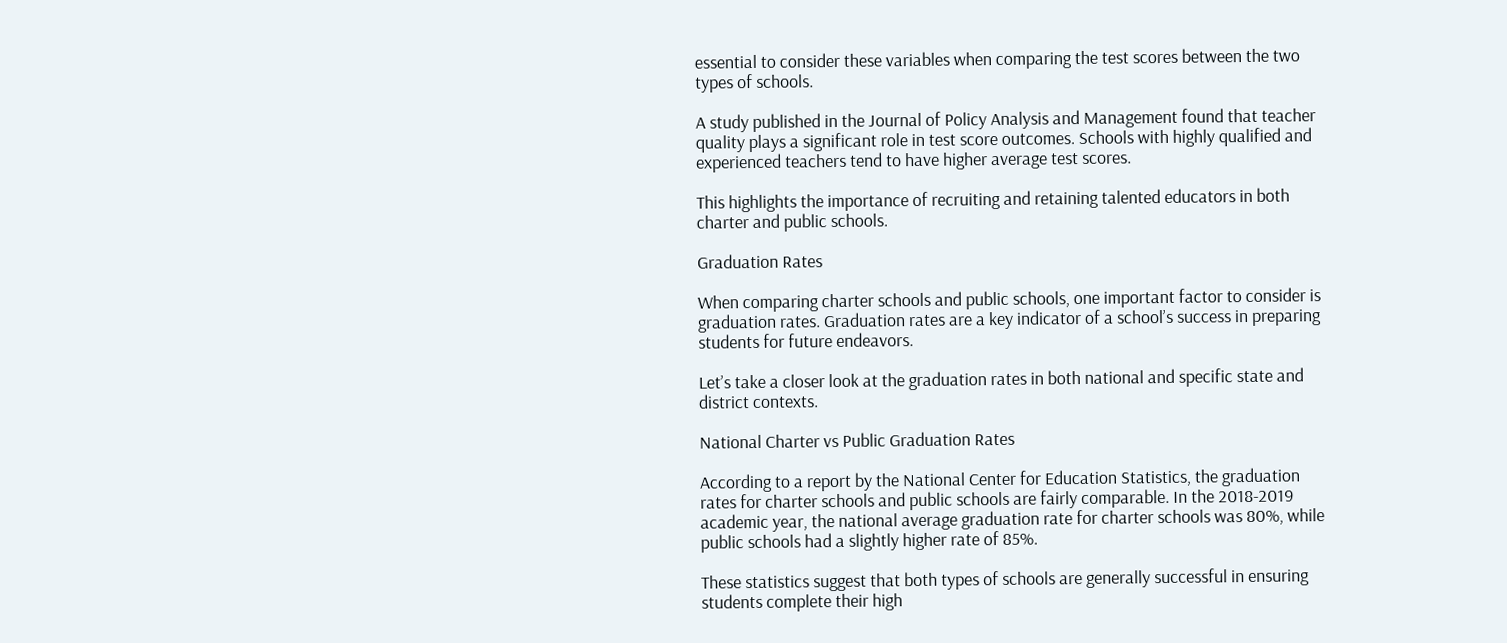essential to consider these variables when comparing the test scores between the two types of schools.

A study published in the Journal of Policy Analysis and Management found that teacher quality plays a significant role in test score outcomes. Schools with highly qualified and experienced teachers tend to have higher average test scores.

This highlights the importance of recruiting and retaining talented educators in both charter and public schools.

Graduation Rates

When comparing charter schools and public schools, one important factor to consider is graduation rates. Graduation rates are a key indicator of a school’s success in preparing students for future endeavors.

Let’s take a closer look at the graduation rates in both national and specific state and district contexts.

National Charter vs Public Graduation Rates

According to a report by the National Center for Education Statistics, the graduation rates for charter schools and public schools are fairly comparable. In the 2018-2019 academic year, the national average graduation rate for charter schools was 80%, while public schools had a slightly higher rate of 85%.

These statistics suggest that both types of schools are generally successful in ensuring students complete their high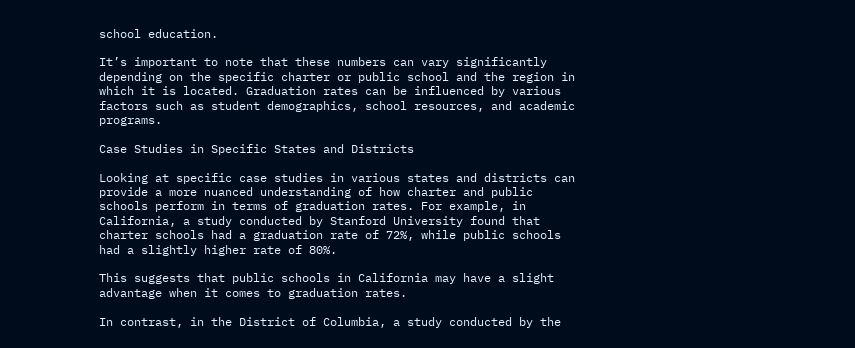school education.

It’s important to note that these numbers can vary significantly depending on the specific charter or public school and the region in which it is located. Graduation rates can be influenced by various factors such as student demographics, school resources, and academic programs.

Case Studies in Specific States and Districts

Looking at specific case studies in various states and districts can provide a more nuanced understanding of how charter and public schools perform in terms of graduation rates. For example, in California, a study conducted by Stanford University found that charter schools had a graduation rate of 72%, while public schools had a slightly higher rate of 80%.

This suggests that public schools in California may have a slight advantage when it comes to graduation rates.

In contrast, in the District of Columbia, a study conducted by the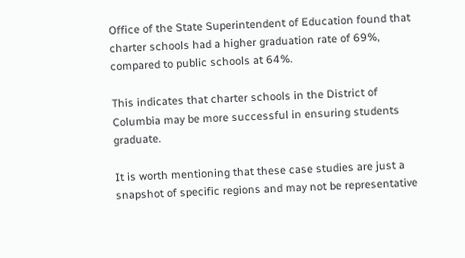Office of the State Superintendent of Education found that charter schools had a higher graduation rate of 69%, compared to public schools at 64%.

This indicates that charter schools in the District of Columbia may be more successful in ensuring students graduate.

It is worth mentioning that these case studies are just a snapshot of specific regions and may not be representative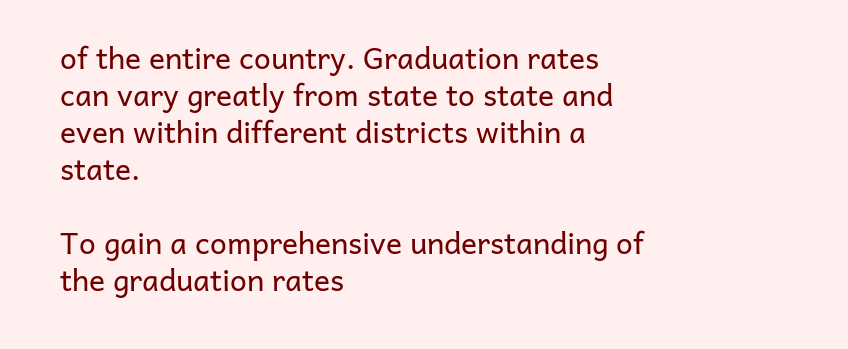of the entire country. Graduation rates can vary greatly from state to state and even within different districts within a state.

To gain a comprehensive understanding of the graduation rates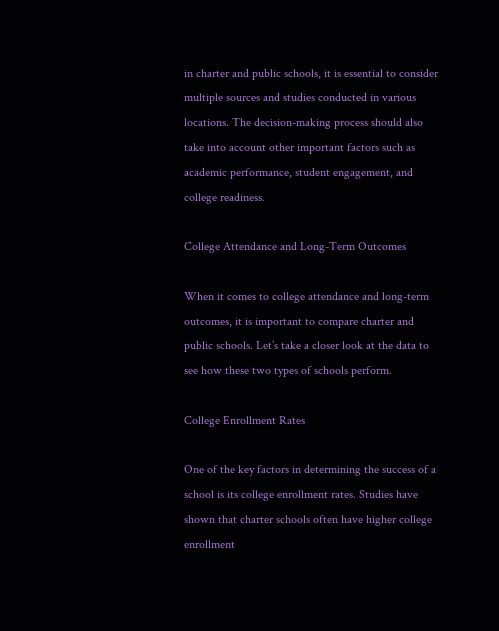in charter and public schools, it is essential to consider multiple sources and studies conducted in various locations. The decision-making process should also take into account other important factors such as academic performance, student engagement, and college readiness.

College Attendance and Long-Term Outcomes

When it comes to college attendance and long-term outcomes, it is important to compare charter and public schools. Let’s take a closer look at the data to see how these two types of schools perform.

College Enrollment Rates

One of the key factors in determining the success of a school is its college enrollment rates. Studies have shown that charter schools often have higher college enrollment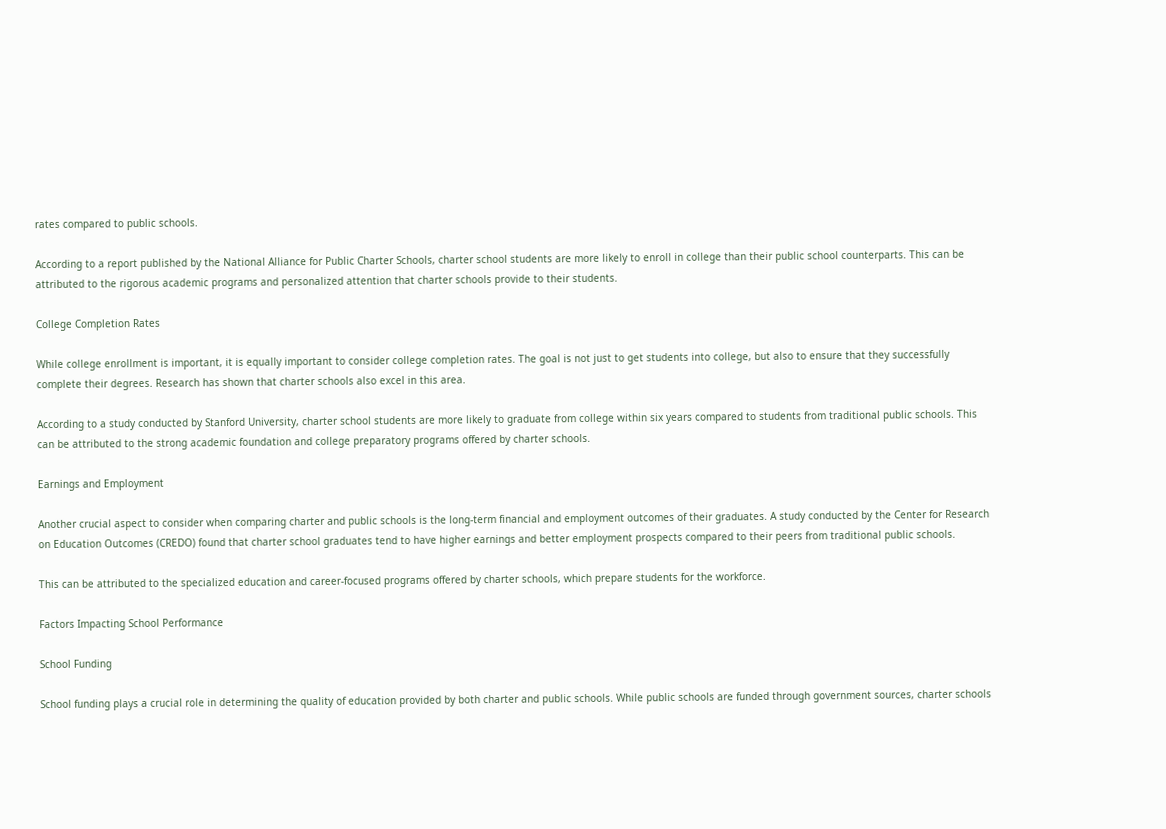rates compared to public schools.

According to a report published by the National Alliance for Public Charter Schools, charter school students are more likely to enroll in college than their public school counterparts. This can be attributed to the rigorous academic programs and personalized attention that charter schools provide to their students.

College Completion Rates

While college enrollment is important, it is equally important to consider college completion rates. The goal is not just to get students into college, but also to ensure that they successfully complete their degrees. Research has shown that charter schools also excel in this area.

According to a study conducted by Stanford University, charter school students are more likely to graduate from college within six years compared to students from traditional public schools. This can be attributed to the strong academic foundation and college preparatory programs offered by charter schools.

Earnings and Employment

Another crucial aspect to consider when comparing charter and public schools is the long-term financial and employment outcomes of their graduates. A study conducted by the Center for Research on Education Outcomes (CREDO) found that charter school graduates tend to have higher earnings and better employment prospects compared to their peers from traditional public schools.

This can be attributed to the specialized education and career-focused programs offered by charter schools, which prepare students for the workforce.

Factors Impacting School Performance

School Funding

School funding plays a crucial role in determining the quality of education provided by both charter and public schools. While public schools are funded through government sources, charter schools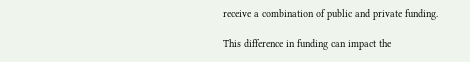receive a combination of public and private funding.

This difference in funding can impact the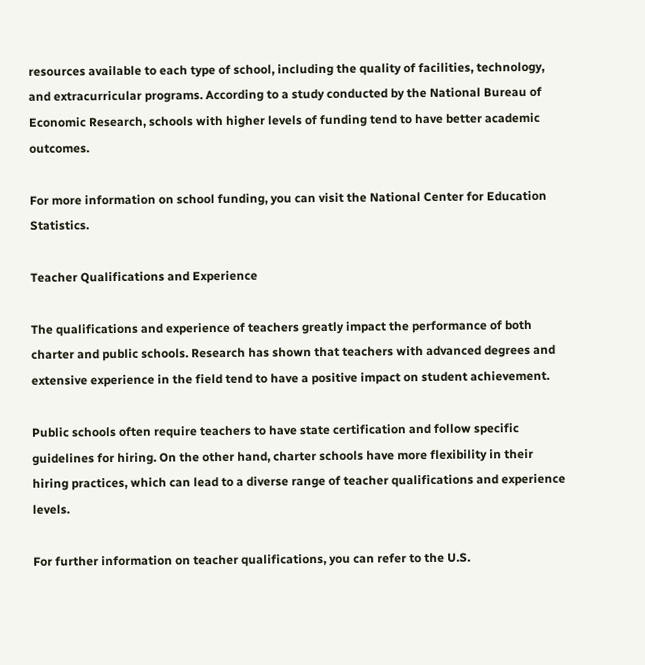resources available to each type of school, including the quality of facilities, technology, and extracurricular programs. According to a study conducted by the National Bureau of Economic Research, schools with higher levels of funding tend to have better academic outcomes.

For more information on school funding, you can visit the National Center for Education Statistics.

Teacher Qualifications and Experience

The qualifications and experience of teachers greatly impact the performance of both charter and public schools. Research has shown that teachers with advanced degrees and extensive experience in the field tend to have a positive impact on student achievement.

Public schools often require teachers to have state certification and follow specific guidelines for hiring. On the other hand, charter schools have more flexibility in their hiring practices, which can lead to a diverse range of teacher qualifications and experience levels.

For further information on teacher qualifications, you can refer to the U.S.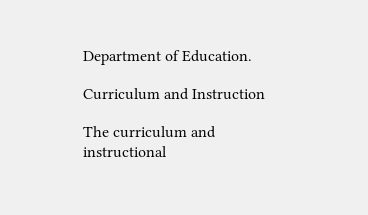Department of Education.

Curriculum and Instruction

The curriculum and instructional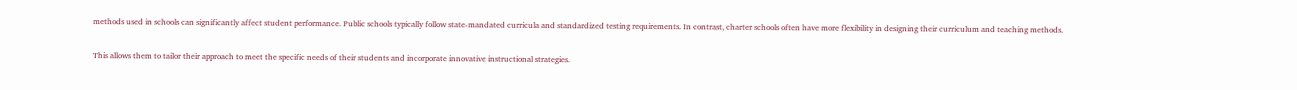methods used in schools can significantly affect student performance. Public schools typically follow state-mandated curricula and standardized testing requirements. In contrast, charter schools often have more flexibility in designing their curriculum and teaching methods.

This allows them to tailor their approach to meet the specific needs of their students and incorporate innovative instructional strategies.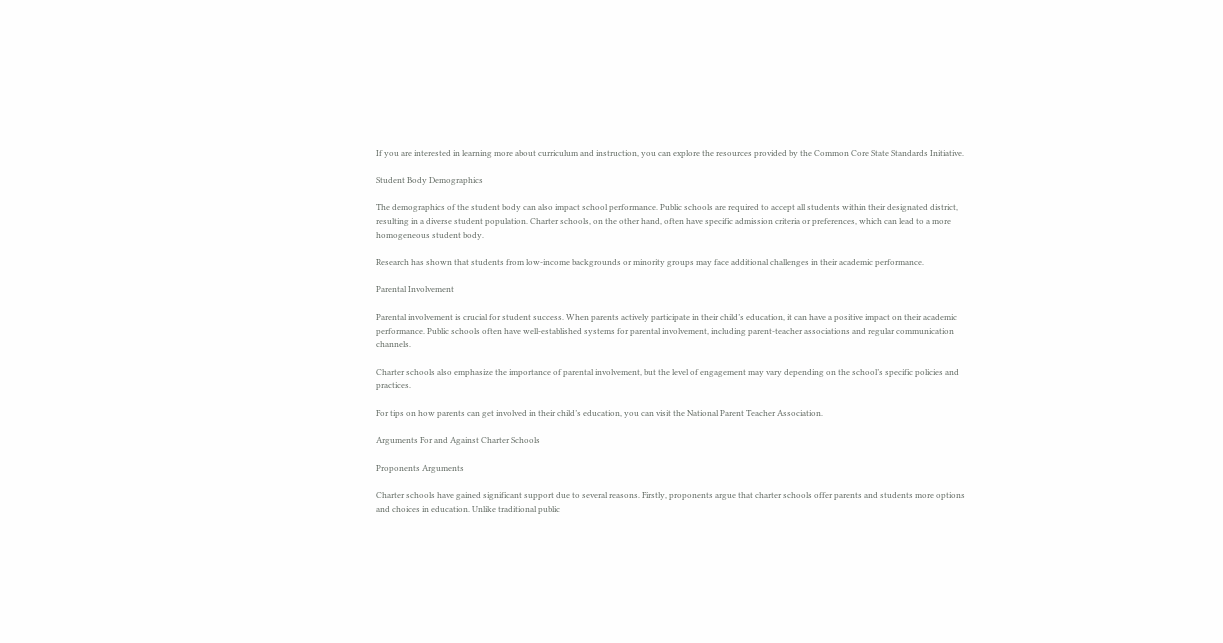If you are interested in learning more about curriculum and instruction, you can explore the resources provided by the Common Core State Standards Initiative.

Student Body Demographics

The demographics of the student body can also impact school performance. Public schools are required to accept all students within their designated district, resulting in a diverse student population. Charter schools, on the other hand, often have specific admission criteria or preferences, which can lead to a more homogeneous student body.

Research has shown that students from low-income backgrounds or minority groups may face additional challenges in their academic performance.

Parental Involvement

Parental involvement is crucial for student success. When parents actively participate in their child’s education, it can have a positive impact on their academic performance. Public schools often have well-established systems for parental involvement, including parent-teacher associations and regular communication channels.

Charter schools also emphasize the importance of parental involvement, but the level of engagement may vary depending on the school’s specific policies and practices.

For tips on how parents can get involved in their child’s education, you can visit the National Parent Teacher Association.

Arguments For and Against Charter Schools

Proponents Arguments

Charter schools have gained significant support due to several reasons. Firstly, proponents argue that charter schools offer parents and students more options and choices in education. Unlike traditional public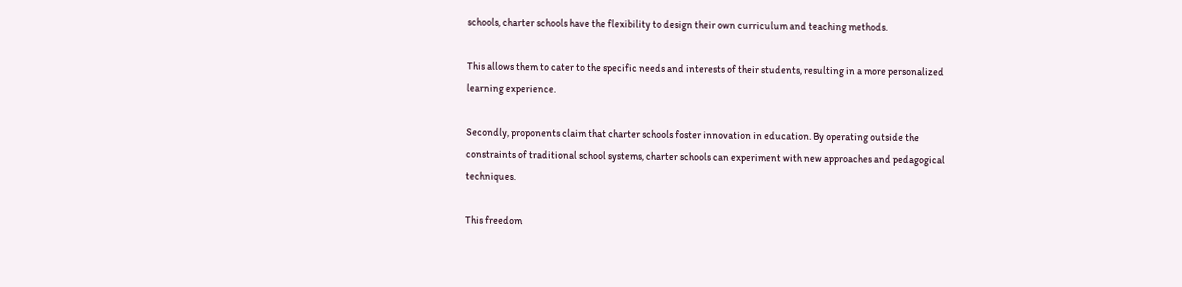schools, charter schools have the flexibility to design their own curriculum and teaching methods.

This allows them to cater to the specific needs and interests of their students, resulting in a more personalized learning experience.

Secondly, proponents claim that charter schools foster innovation in education. By operating outside the constraints of traditional school systems, charter schools can experiment with new approaches and pedagogical techniques.

This freedom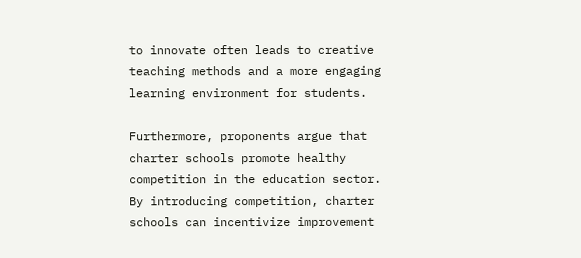to innovate often leads to creative teaching methods and a more engaging learning environment for students.

Furthermore, proponents argue that charter schools promote healthy competition in the education sector. By introducing competition, charter schools can incentivize improvement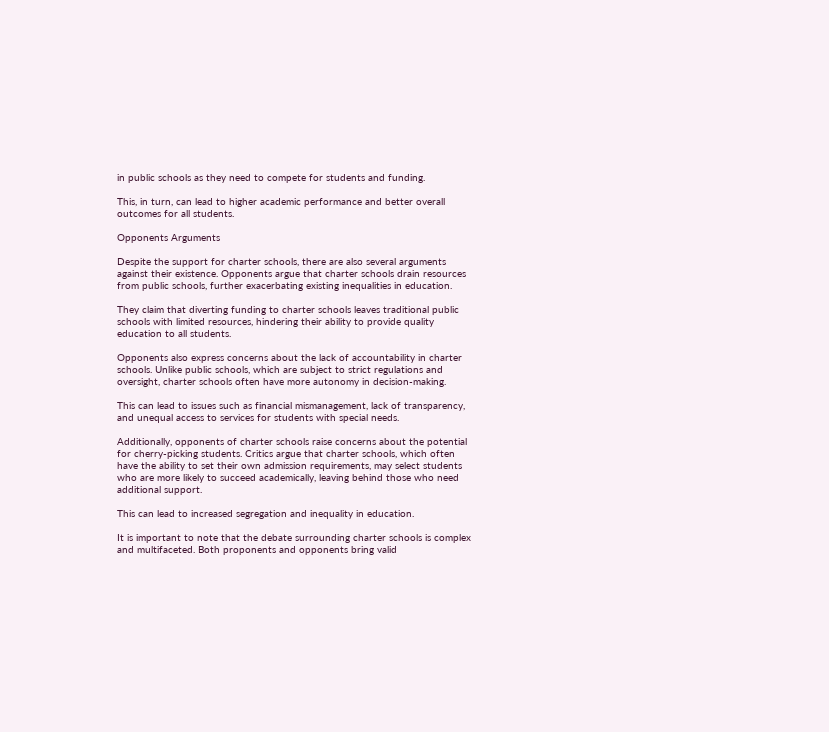in public schools as they need to compete for students and funding.

This, in turn, can lead to higher academic performance and better overall outcomes for all students.

Opponents Arguments

Despite the support for charter schools, there are also several arguments against their existence. Opponents argue that charter schools drain resources from public schools, further exacerbating existing inequalities in education.

They claim that diverting funding to charter schools leaves traditional public schools with limited resources, hindering their ability to provide quality education to all students.

Opponents also express concerns about the lack of accountability in charter schools. Unlike public schools, which are subject to strict regulations and oversight, charter schools often have more autonomy in decision-making.

This can lead to issues such as financial mismanagement, lack of transparency, and unequal access to services for students with special needs.

Additionally, opponents of charter schools raise concerns about the potential for cherry-picking students. Critics argue that charter schools, which often have the ability to set their own admission requirements, may select students who are more likely to succeed academically, leaving behind those who need additional support.

This can lead to increased segregation and inequality in education.

It is important to note that the debate surrounding charter schools is complex and multifaceted. Both proponents and opponents bring valid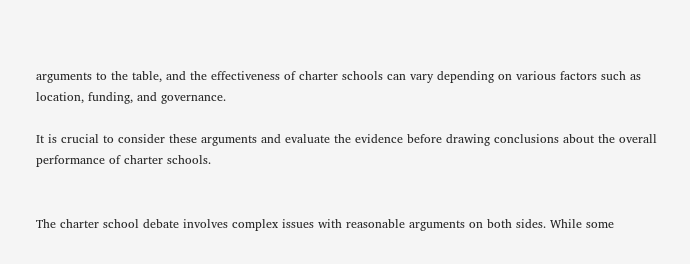arguments to the table, and the effectiveness of charter schools can vary depending on various factors such as location, funding, and governance.

It is crucial to consider these arguments and evaluate the evidence before drawing conclusions about the overall performance of charter schools.


The charter school debate involves complex issues with reasonable arguments on both sides. While some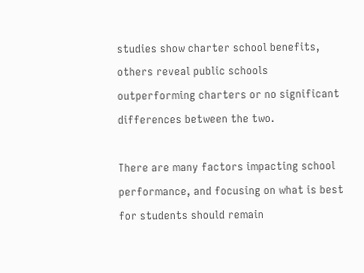studies show charter school benefits, others reveal public schools outperforming charters or no significant differences between the two.

There are many factors impacting school performance, and focusing on what is best for students should remain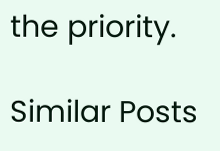the priority.

Similar Posts